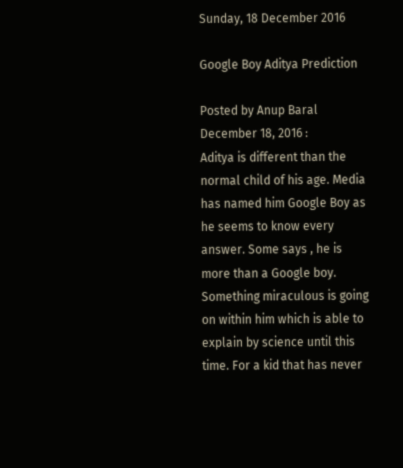Sunday, 18 December 2016

Google Boy Aditya Prediction

Posted by Anup Baral December 18, 2016 :
Aditya is different than the normal child of his age. Media has named him Google Boy as he seems to know every answer. Some says , he is more than a Google boy. Something miraculous is going on within him which is able to explain by science until this time. For a kid that has never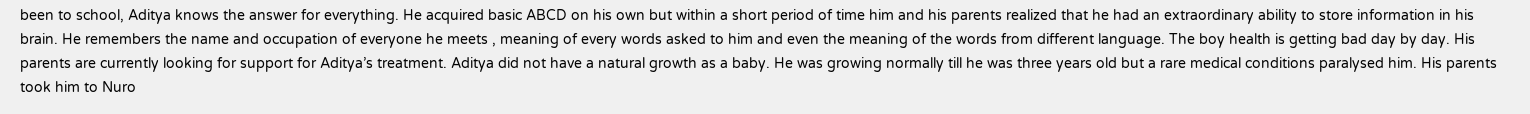been to school, Aditya knows the answer for everything. He acquired basic ABCD on his own but within a short period of time him and his parents realized that he had an extraordinary ability to store information in his brain. He remembers the name and occupation of everyone he meets , meaning of every words asked to him and even the meaning of the words from different language. The boy health is getting bad day by day. His parents are currently looking for support for Aditya’s treatment. Aditya did not have a natural growth as a baby. He was growing normally till he was three years old but a rare medical conditions paralysed him. His parents took him to Nuro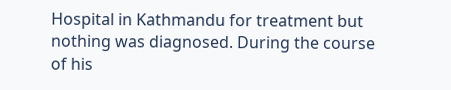Hospital in Kathmandu for treatment but nothing was diagnosed. During the course of his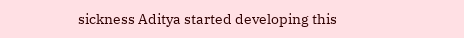sickness Aditya started developing this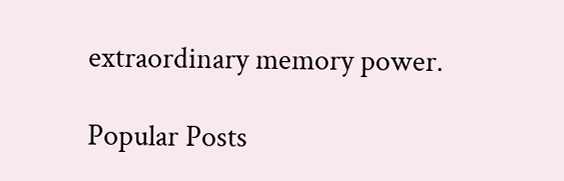extraordinary memory power.

Popular Posts